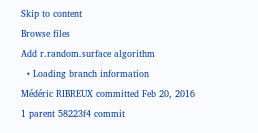Skip to content
Browse files
Add r.random.surface algorithm
  • Loading branch information
Médéric RIBREUX committed Feb 20, 2016
1 parent 58223f4 commit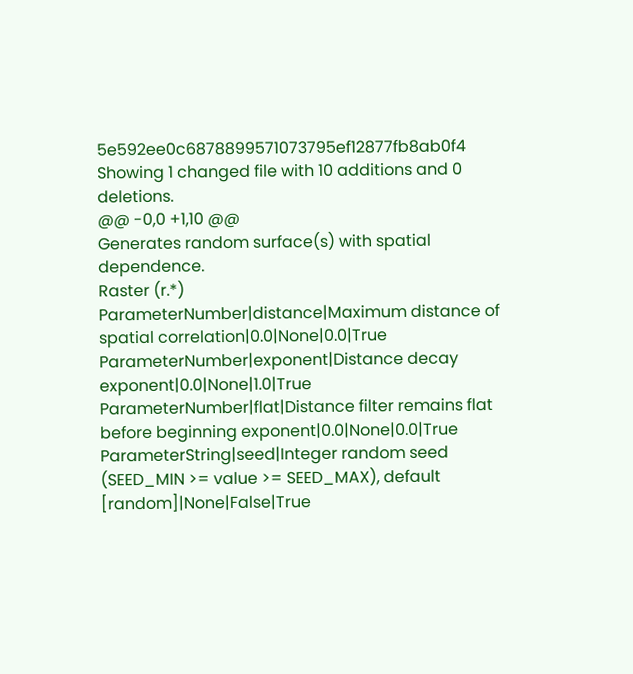5e592ee0c6878899571073795ef12877fb8ab0f4
Showing 1 changed file with 10 additions and 0 deletions.
@@ -0,0 +1,10 @@
Generates random surface(s) with spatial dependence.
Raster (r.*)
ParameterNumber|distance|Maximum distance of spatial correlation|0.0|None|0.0|True
ParameterNumber|exponent|Distance decay exponent|0.0|None|1.0|True
ParameterNumber|flat|Distance filter remains flat before beginning exponent|0.0|None|0.0|True
ParameterString|seed|Integer random seed (SEED_MIN >= value >= SEED_MAX), default [random]|None|False|True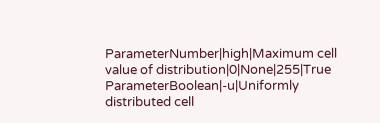ParameterNumber|high|Maximum cell value of distribution|0|None|255|True
ParameterBoolean|-u|Uniformly distributed cell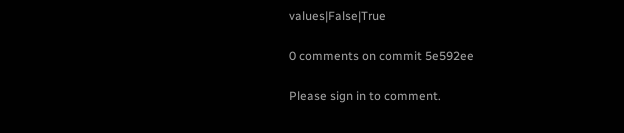values|False|True

0 comments on commit 5e592ee

Please sign in to comment.